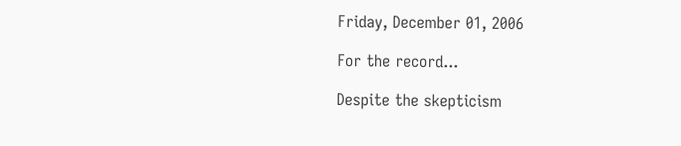Friday, December 01, 2006

For the record...

Despite the skepticism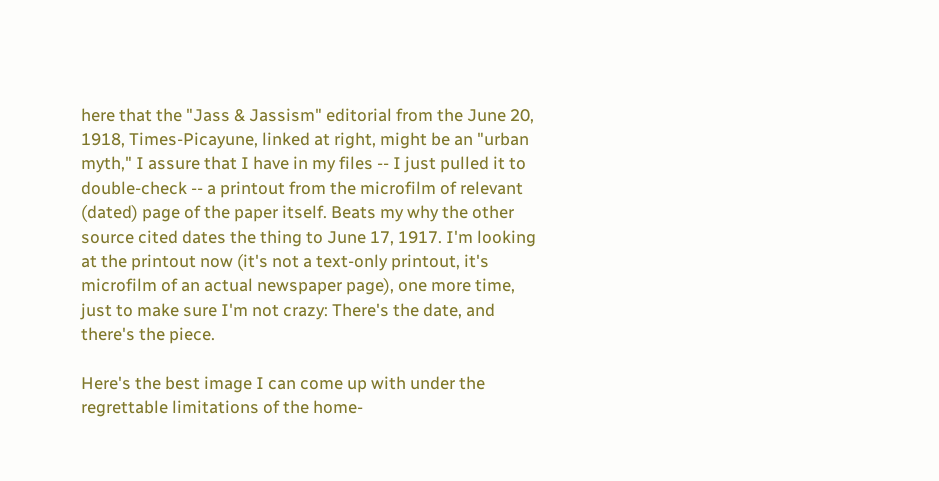here that the "Jass & Jassism" editorial from the June 20, 1918, Times-Picayune, linked at right, might be an "urban myth," I assure that I have in my files -- I just pulled it to double-check -- a printout from the microfilm of relevant (dated) page of the paper itself. Beats my why the other source cited dates the thing to June 17, 1917. I'm looking at the printout now (it's not a text-only printout, it's microfilm of an actual newspaper page), one more time, just to make sure I'm not crazy: There's the date, and there's the piece.

Here's the best image I can come up with under the regrettable limitations of the home-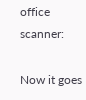office scanner:

Now it goes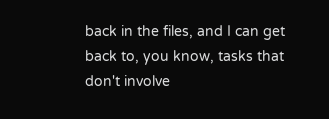back in the files, and I can get back to, you know, tasks that don't involve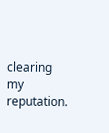clearing my reputation.